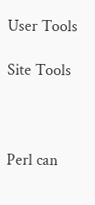User Tools

Site Tools



Perl can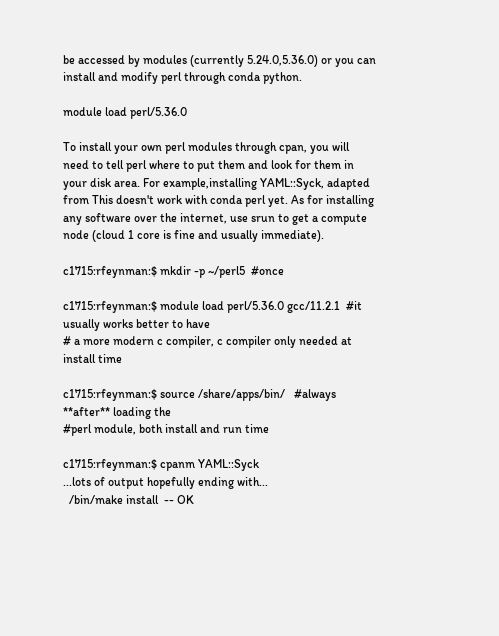be accessed by modules (currently 5.24.0,5.36.0) or you can install and modify perl through conda python.

module load perl/5.36.0

To install your own perl modules through cpan, you will need to tell perl where to put them and look for them in your disk area. For example,installing YAML::Syck, adapted from This doesn't work with conda perl yet. As for installing any software over the internet, use srun to get a compute node (cloud 1 core is fine and usually immediate).

c1715:rfeynman:$ mkdir -p ~/perl5  #once

c1715:rfeynman:$ module load perl/5.36.0 gcc/11.2.1  #it usually works better to have
# a more modern c compiler, c compiler only needed at install time

c1715:rfeynman:$ source /share/apps/bin/   #always **after** loading the
#perl module, both install and run time

c1715:rfeynman:$ cpanm YAML::Syck
...lots of output hopefully ending with...
  /bin/make install  -- OK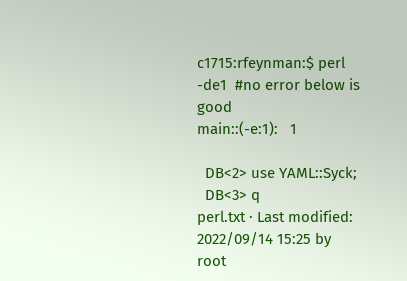c1715:rfeynman:$ perl -de1  #no error below is good
main::(-e:1):   1

  DB<2> use YAML::Syck;
  DB<3> q
perl.txt · Last modified: 2022/09/14 15:25 by root